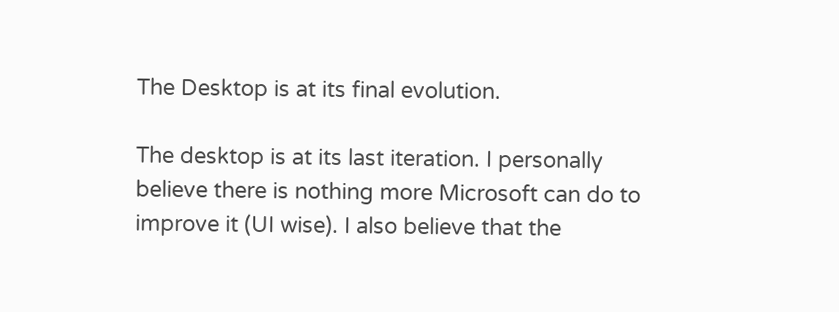The Desktop is at its final evolution.

The desktop is at its last iteration. I personally believe there is nothing more Microsoft can do to improve it (UI wise). I also believe that the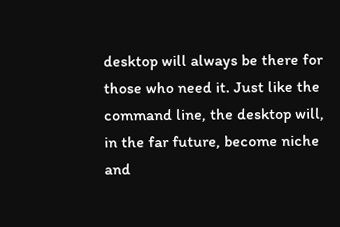desktop will always be there for those who need it. Just like the command line, the desktop will, in the far future, become niche and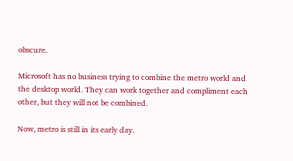obscure.

Microsoft has no business trying to combine the metro world and the desktop world. They can work together and compliment each other, but they will not be combined.

Now, metro is still in its early day.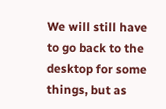We will still have to go back to the desktop for some things, but as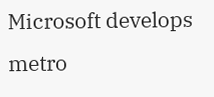Microsoft develops metro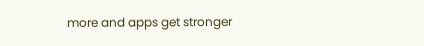more and apps get stronger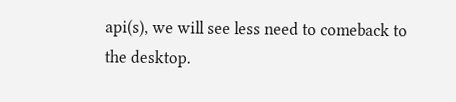api(s), we will see less need to comeback to the desktop.